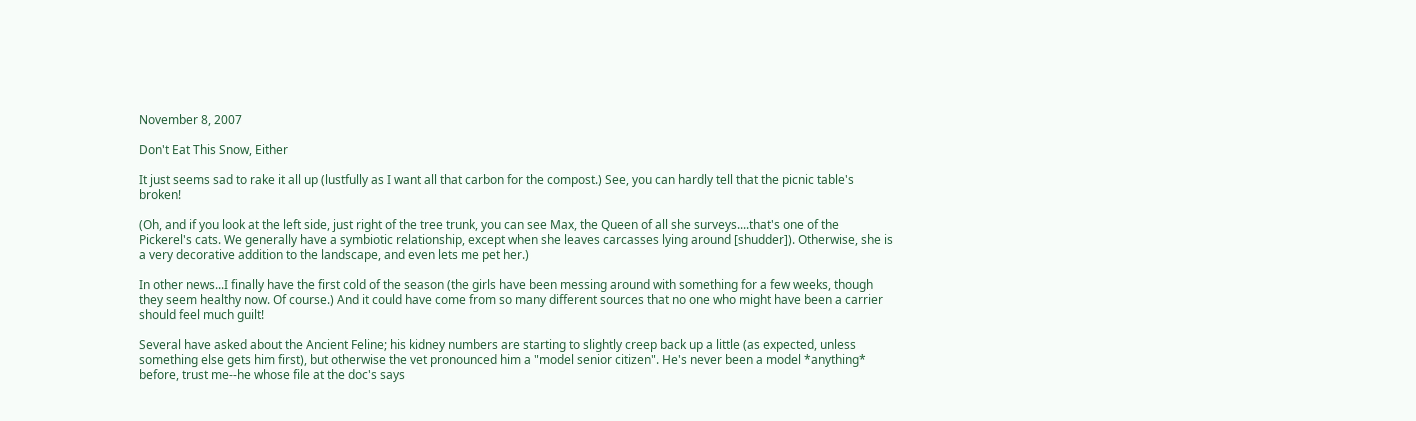November 8, 2007

Don't Eat This Snow, Either

It just seems sad to rake it all up (lustfully as I want all that carbon for the compost.) See, you can hardly tell that the picnic table's broken!

(Oh, and if you look at the left side, just right of the tree trunk, you can see Max, the Queen of all she surveys....that's one of the Pickerel's cats. We generally have a symbiotic relationship, except when she leaves carcasses lying around [shudder]). Otherwise, she is a very decorative addition to the landscape, and even lets me pet her.)

In other news...I finally have the first cold of the season (the girls have been messing around with something for a few weeks, though they seem healthy now. Of course.) And it could have come from so many different sources that no one who might have been a carrier should feel much guilt!

Several have asked about the Ancient Feline; his kidney numbers are starting to slightly creep back up a little (as expected, unless something else gets him first), but otherwise the vet pronounced him a "model senior citizen". He's never been a model *anything* before, trust me--he whose file at the doc's says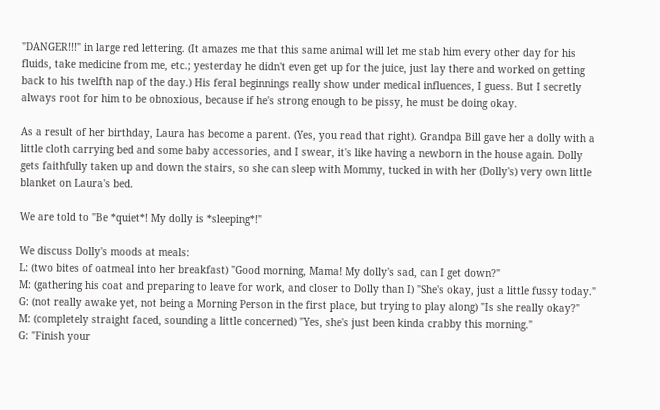"DANGER!!!" in large red lettering. (It amazes me that this same animal will let me stab him every other day for his fluids, take medicine from me, etc.; yesterday he didn't even get up for the juice, just lay there and worked on getting back to his twelfth nap of the day.) His feral beginnings really show under medical influences, I guess. But I secretly always root for him to be obnoxious, because if he's strong enough to be pissy, he must be doing okay.

As a result of her birthday, Laura has become a parent. (Yes, you read that right). Grandpa Bill gave her a dolly with a little cloth carrying bed and some baby accessories, and I swear, it's like having a newborn in the house again. Dolly gets faithfully taken up and down the stairs, so she can sleep with Mommy, tucked in with her (Dolly's) very own little blanket on Laura's bed.

We are told to "Be *quiet*! My dolly is *sleeping*!"

We discuss Dolly's moods at meals:
L: (two bites of oatmeal into her breakfast) "Good morning, Mama! My dolly's sad, can I get down?"
M: (gathering his coat and preparing to leave for work, and closer to Dolly than I) "She's okay, just a little fussy today."
G: (not really awake yet, not being a Morning Person in the first place, but trying to play along) "Is she really okay?"
M: (completely straight faced, sounding a little concerned) "Yes, she's just been kinda crabby this morning."
G: "Finish your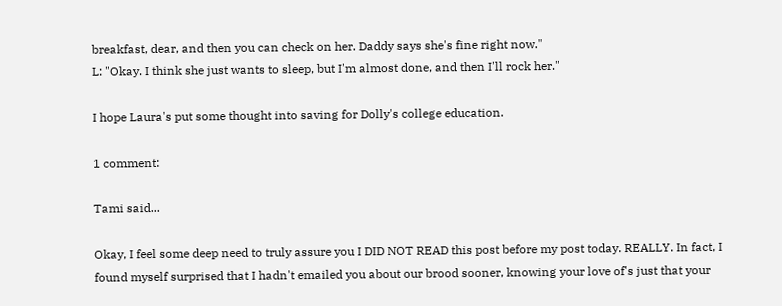breakfast, dear, and then you can check on her. Daddy says she's fine right now."
L: "Okay. I think she just wants to sleep, but I'm almost done, and then I'll rock her."

I hope Laura's put some thought into saving for Dolly's college education.

1 comment:

Tami said...

Okay, I feel some deep need to truly assure you I DID NOT READ this post before my post today. REALLY. In fact, I found myself surprised that I hadn't emailed you about our brood sooner, knowing your love of's just that your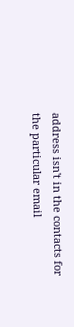address isn't in the contacts for the particular email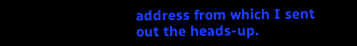address from which I sent out the heads-up.